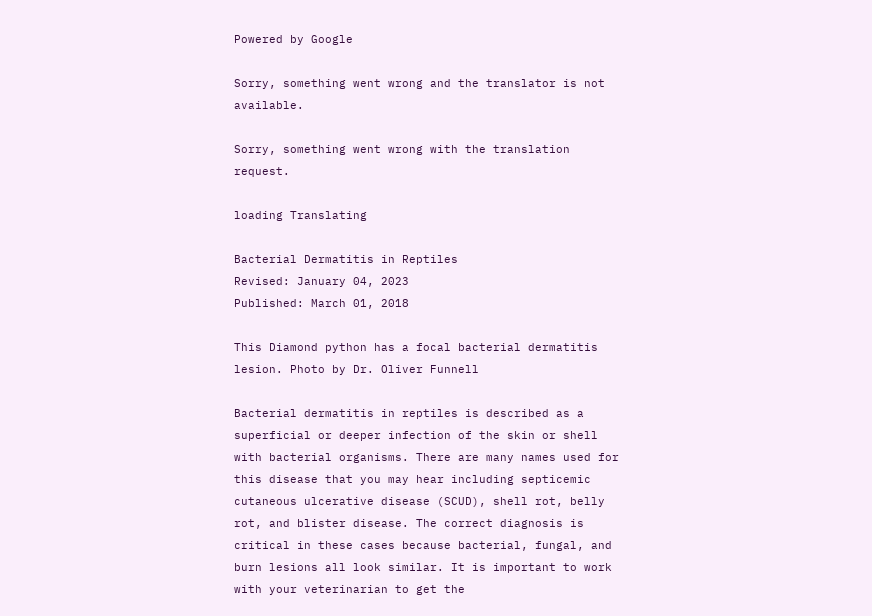Powered by Google

Sorry, something went wrong and the translator is not available.

Sorry, something went wrong with the translation request.

loading Translating

Bacterial Dermatitis in Reptiles
Revised: January 04, 2023
Published: March 01, 2018

This Diamond python has a focal bacterial dermatitis lesion. Photo by Dr. Oliver Funnell

Bacterial dermatitis in reptiles is described as a superficial or deeper infection of the skin or shell with bacterial organisms. There are many names used for this disease that you may hear including septicemic cutaneous ulcerative disease (SCUD), shell rot, belly rot, and blister disease. The correct diagnosis is critical in these cases because bacterial, fungal, and burn lesions all look similar. It is important to work with your veterinarian to get the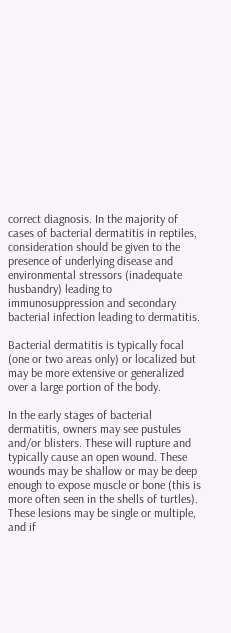correct diagnosis. In the majority of cases of bacterial dermatitis in reptiles, consideration should be given to the presence of underlying disease and environmental stressors (inadequate husbandry) leading to immunosuppression and secondary bacterial infection leading to dermatitis.

Bacterial dermatitis is typically focal (one or two areas only) or localized but may be more extensive or generalized over a large portion of the body.

In the early stages of bacterial dermatitis, owners may see pustules and/or blisters. These will rupture and typically cause an open wound. These wounds may be shallow or may be deep enough to expose muscle or bone (this is more often seen in the shells of turtles). These lesions may be single or multiple, and if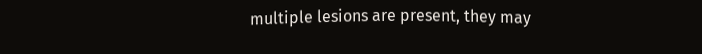multiple lesions are present, they may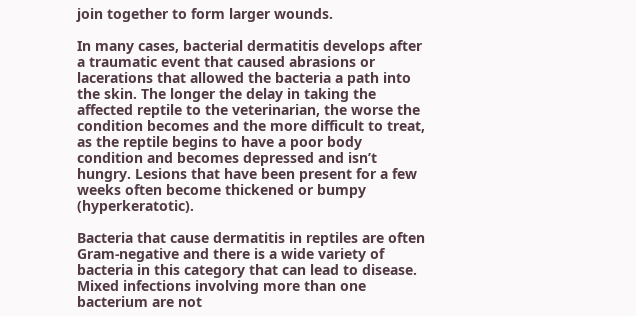join together to form larger wounds.

In many cases, bacterial dermatitis develops after a traumatic event that caused abrasions or lacerations that allowed the bacteria a path into the skin. The longer the delay in taking the affected reptile to the veterinarian, the worse the condition becomes and the more difficult to treat, as the reptile begins to have a poor body condition and becomes depressed and isn’t hungry. Lesions that have been present for a few weeks often become thickened or bumpy (hyperkeratotic).

Bacteria that cause dermatitis in reptiles are often Gram-negative and there is a wide variety of bacteria in this category that can lead to disease. Mixed infections involving more than one bacterium are not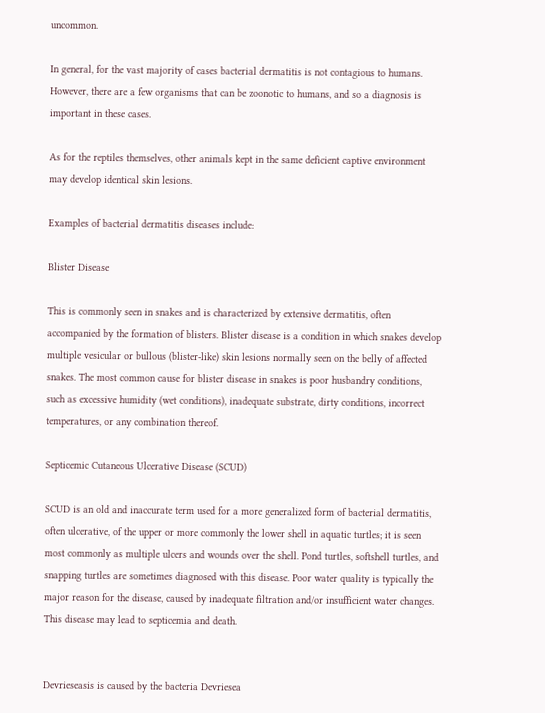uncommon.

In general, for the vast majority of cases bacterial dermatitis is not contagious to humans. However, there are a few organisms that can be zoonotic to humans, and so a diagnosis is important in these cases.

As for the reptiles themselves, other animals kept in the same deficient captive environment may develop identical skin lesions.

Examples of bacterial dermatitis diseases include:

Blister Disease

This is commonly seen in snakes and is characterized by extensive dermatitis, often accompanied by the formation of blisters. Blister disease is a condition in which snakes develop multiple vesicular or bullous (blister-like) skin lesions normally seen on the belly of affected snakes. The most common cause for blister disease in snakes is poor husbandry conditions, such as excessive humidity (wet conditions), inadequate substrate, dirty conditions, incorrect temperatures, or any combination thereof.

Septicemic Cutaneous Ulcerative Disease (SCUD)

SCUD is an old and inaccurate term used for a more generalized form of bacterial dermatitis, often ulcerative, of the upper or more commonly the lower shell in aquatic turtles; it is seen most commonly as multiple ulcers and wounds over the shell. Pond turtles, softshell turtles, and snapping turtles are sometimes diagnosed with this disease. Poor water quality is typically the major reason for the disease, caused by inadequate filtration and/or insufficient water changes. This disease may lead to septicemia and death.


Devrieseasis is caused by the bacteria Devriesea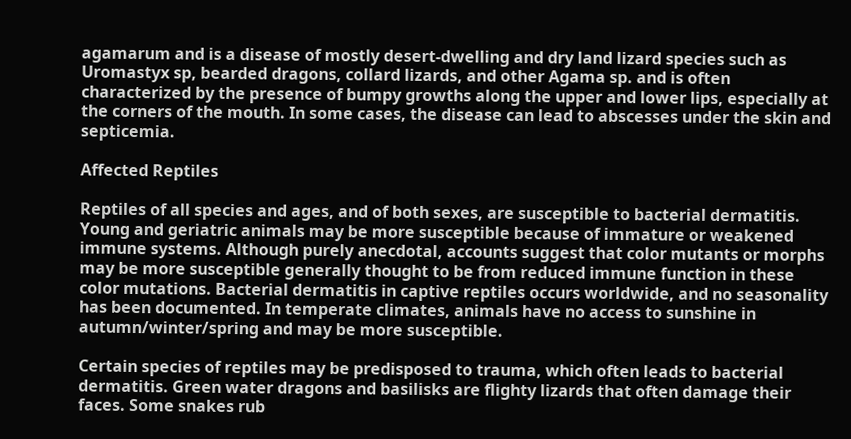agamarum and is a disease of mostly desert-dwelling and dry land lizard species such as Uromastyx sp, bearded dragons, collard lizards, and other Agama sp. and is often characterized by the presence of bumpy growths along the upper and lower lips, especially at the corners of the mouth. In some cases, the disease can lead to abscesses under the skin and septicemia.

Affected Reptiles

Reptiles of all species and ages, and of both sexes, are susceptible to bacterial dermatitis. Young and geriatric animals may be more susceptible because of immature or weakened immune systems. Although purely anecdotal, accounts suggest that color mutants or morphs may be more susceptible generally thought to be from reduced immune function in these color mutations. Bacterial dermatitis in captive reptiles occurs worldwide, and no seasonality has been documented. In temperate climates, animals have no access to sunshine in autumn/winter/spring and may be more susceptible.

Certain species of reptiles may be predisposed to trauma, which often leads to bacterial dermatitis. Green water dragons and basilisks are flighty lizards that often damage their faces. Some snakes rub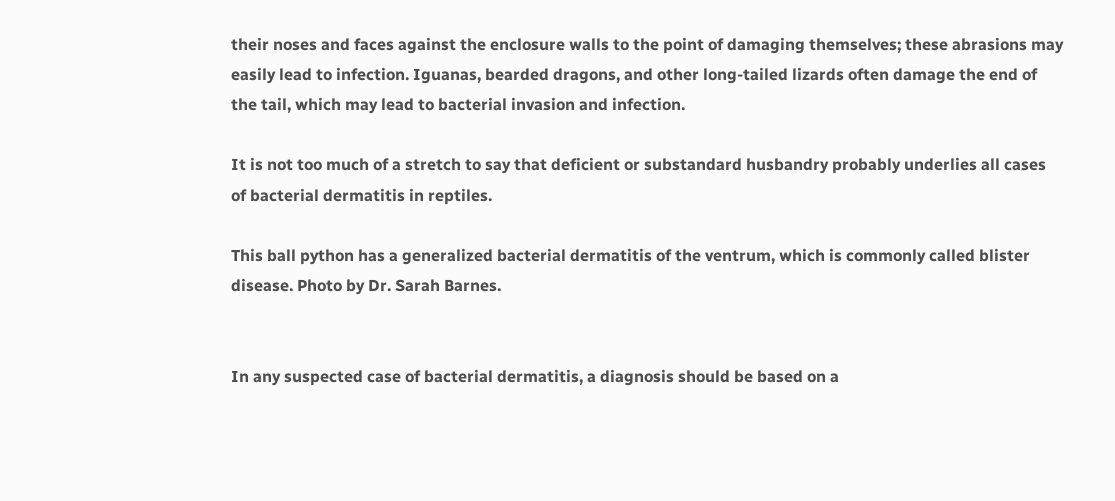their noses and faces against the enclosure walls to the point of damaging themselves; these abrasions may easily lead to infection. Iguanas, bearded dragons, and other long-tailed lizards often damage the end of the tail, which may lead to bacterial invasion and infection.

It is not too much of a stretch to say that deficient or substandard husbandry probably underlies all cases of bacterial dermatitis in reptiles.

This ball python has a generalized bacterial dermatitis of the ventrum, which is commonly called blister disease. Photo by Dr. Sarah Barnes.


In any suspected case of bacterial dermatitis, a diagnosis should be based on a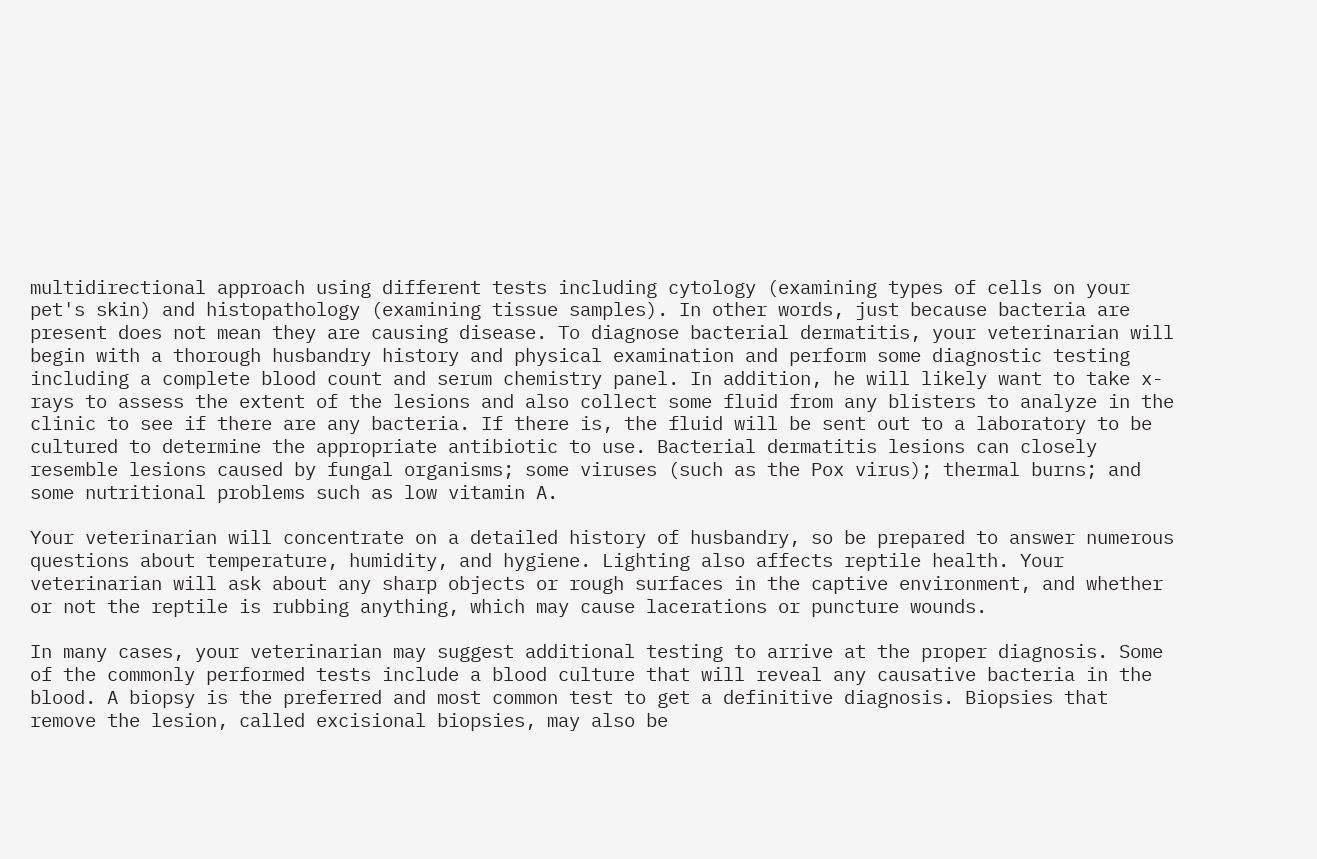multidirectional approach using different tests including cytology (examining types of cells on your pet's skin) and histopathology (examining tissue samples). In other words, just because bacteria are present does not mean they are causing disease. To diagnose bacterial dermatitis, your veterinarian will begin with a thorough husbandry history and physical examination and perform some diagnostic testing including a complete blood count and serum chemistry panel. In addition, he will likely want to take x-rays to assess the extent of the lesions and also collect some fluid from any blisters to analyze in the clinic to see if there are any bacteria. If there is, the fluid will be sent out to a laboratory to be cultured to determine the appropriate antibiotic to use. Bacterial dermatitis lesions can closely resemble lesions caused by fungal organisms; some viruses (such as the Pox virus); thermal burns; and some nutritional problems such as low vitamin A.

Your veterinarian will concentrate on a detailed history of husbandry, so be prepared to answer numerous questions about temperature, humidity, and hygiene. Lighting also affects reptile health. Your veterinarian will ask about any sharp objects or rough surfaces in the captive environment, and whether or not the reptile is rubbing anything, which may cause lacerations or puncture wounds.

In many cases, your veterinarian may suggest additional testing to arrive at the proper diagnosis. Some of the commonly performed tests include a blood culture that will reveal any causative bacteria in the blood. A biopsy is the preferred and most common test to get a definitive diagnosis. Biopsies that remove the lesion, called excisional biopsies, may also be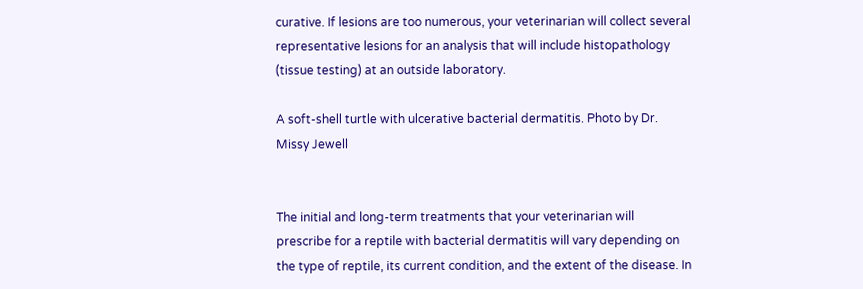curative. If lesions are too numerous, your veterinarian will collect several representative lesions for an analysis that will include histopathology (tissue testing) at an outside laboratory.

A soft-shell turtle with ulcerative bacterial dermatitis. Photo by Dr. Missy Jewell


The initial and long-term treatments that your veterinarian will prescribe for a reptile with bacterial dermatitis will vary depending on the type of reptile, its current condition, and the extent of the disease. In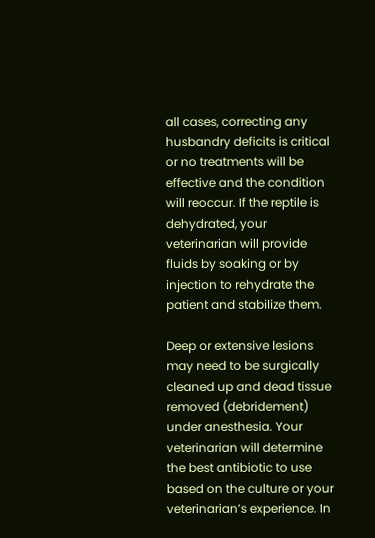all cases, correcting any husbandry deficits is critical or no treatments will be effective and the condition will reoccur. If the reptile is dehydrated, your veterinarian will provide fluids by soaking or by injection to rehydrate the patient and stabilize them.

Deep or extensive lesions may need to be surgically cleaned up and dead tissue removed (debridement) under anesthesia. Your veterinarian will determine the best antibiotic to use based on the culture or your veterinarian’s experience. In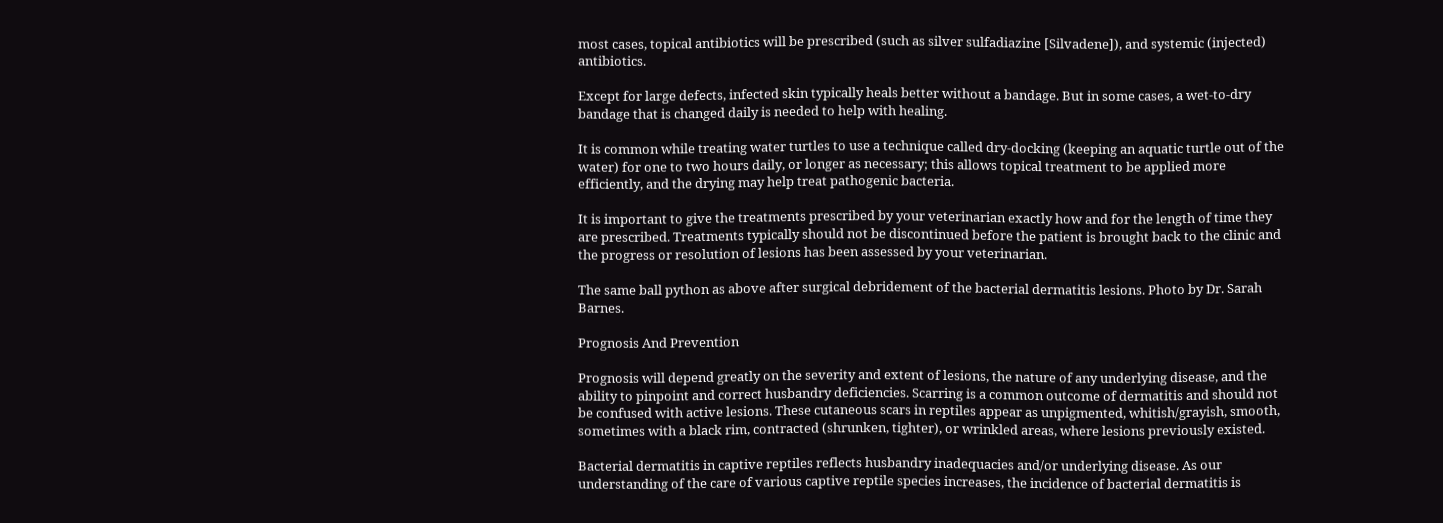most cases, topical antibiotics will be prescribed (such as silver sulfadiazine [Silvadene]), and systemic (injected) antibiotics.

Except for large defects, infected skin typically heals better without a bandage. But in some cases, a wet-to-dry bandage that is changed daily is needed to help with healing.

It is common while treating water turtles to use a technique called dry-docking (keeping an aquatic turtle out of the water) for one to two hours daily, or longer as necessary; this allows topical treatment to be applied more efficiently, and the drying may help treat pathogenic bacteria.

It is important to give the treatments prescribed by your veterinarian exactly how and for the length of time they are prescribed. Treatments typically should not be discontinued before the patient is brought back to the clinic and the progress or resolution of lesions has been assessed by your veterinarian.

The same ball python as above after surgical debridement of the bacterial dermatitis lesions. Photo by Dr. Sarah Barnes.

Prognosis And Prevention

Prognosis will depend greatly on the severity and extent of lesions, the nature of any underlying disease, and the ability to pinpoint and correct husbandry deficiencies. Scarring is a common outcome of dermatitis and should not be confused with active lesions. These cutaneous scars in reptiles appear as unpigmented, whitish/grayish, smooth, sometimes with a black rim, contracted (shrunken, tighter), or wrinkled areas, where lesions previously existed.

Bacterial dermatitis in captive reptiles reflects husbandry inadequacies and/or underlying disease. As our understanding of the care of various captive reptile species increases, the incidence of bacterial dermatitis is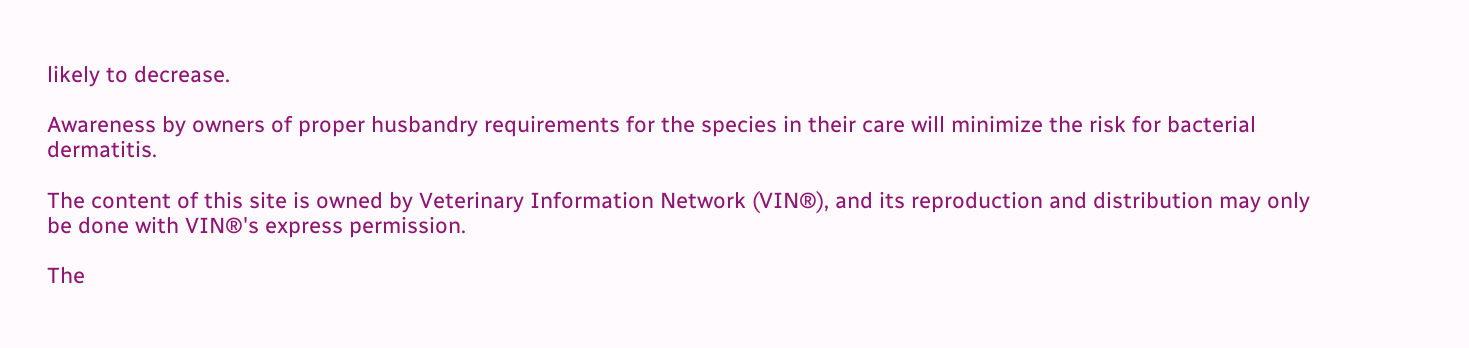likely to decrease.

Awareness by owners of proper husbandry requirements for the species in their care will minimize the risk for bacterial dermatitis.

The content of this site is owned by Veterinary Information Network (VIN®), and its reproduction and distribution may only be done with VIN®'s express permission.

The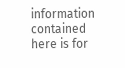information contained here is for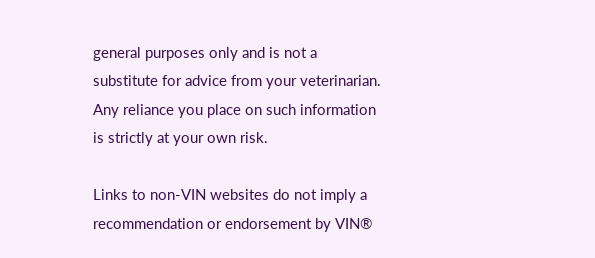general purposes only and is not a substitute for advice from your veterinarian. Any reliance you place on such information is strictly at your own risk.

Links to non-VIN websites do not imply a recommendation or endorsement by VIN®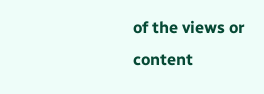of the views or content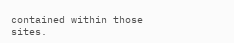contained within those sites.